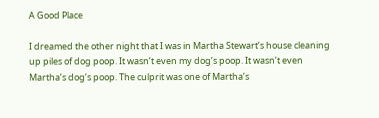A Good Place

I dreamed the other night that I was in Martha Stewart’s house cleaning up piles of dog poop. It wasn’t even my dog’s poop. It wasn’t even Martha’s dog’s poop. The culprit was one of Martha’s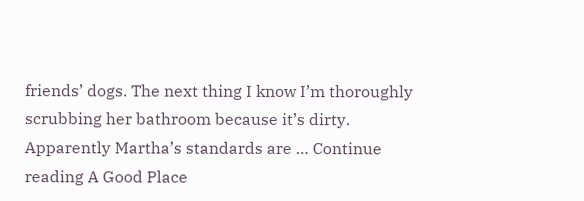friends’ dogs. The next thing I know I’m thoroughly scrubbing her bathroom because it’s dirty. Apparently Martha’s standards are … Continue reading A Good Place